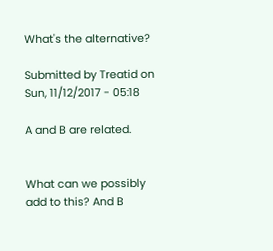What's the alternative?

Submitted by Treatid on Sun, 11/12/2017 - 05:18

A and B are related.


What can we possibly add to this? And B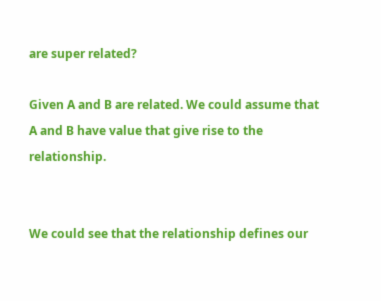are super related?

Given A and B are related. We could assume that A and B have value that give rise to the relationship.


We could see that the relationship defines our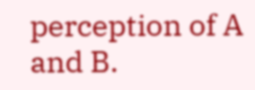perception of A and B.